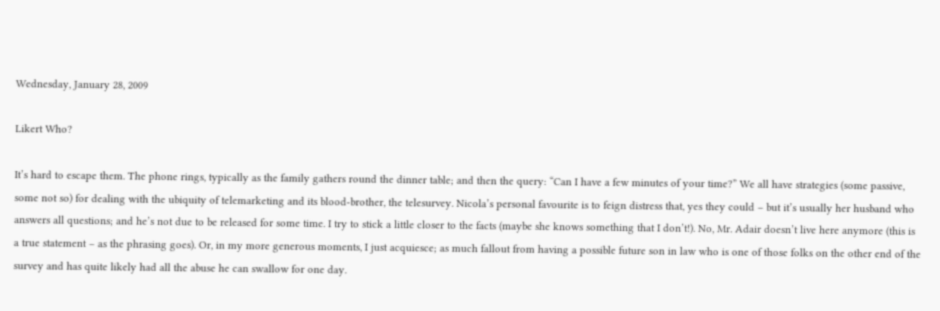Wednesday, January 28, 2009

Likert Who?

It’s hard to escape them. The phone rings, typically as the family gathers round the dinner table; and then the query: “Can I have a few minutes of your time?” We all have strategies (some passive, some not so) for dealing with the ubiquity of telemarketing and its blood-brother, the telesurvey. Nicola’s personal favourite is to feign distress that, yes they could – but it’s usually her husband who answers all questions; and he’s not due to be released for some time. I try to stick a little closer to the facts (maybe she knows something that I don’t!). No, Mr. Adair doesn’t live here anymore (this is a true statement – as the phrasing goes). Or, in my more generous moments, I just acquiesce; as much fallout from having a possible future son in law who is one of those folks on the other end of the survey and has quite likely had all the abuse he can swallow for one day.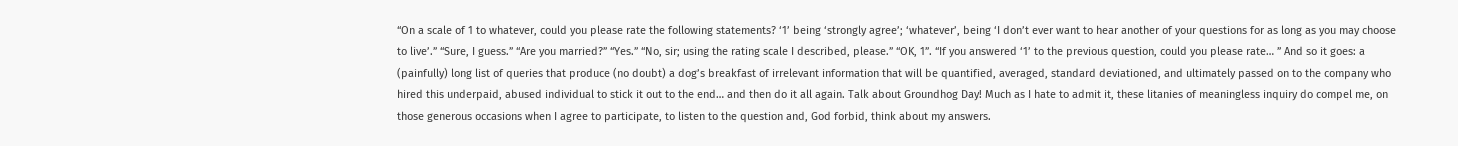“On a scale of 1 to whatever, could you please rate the following statements? ‘1’ being ‘strongly agree’; ‘whatever’, being ‘I don’t ever want to hear another of your questions for as long as you may choose to live’.” “Sure, I guess.” “Are you married?” “Yes.” “No, sir; using the rating scale I described, please.” “OK, 1”. “If you answered ‘1’ to the previous question, could you please rate… ” And so it goes: a (painfully) long list of queries that produce (no doubt) a dog’s breakfast of irrelevant information that will be quantified, averaged, standard deviationed, and ultimately passed on to the company who hired this underpaid, abused individual to stick it out to the end… and then do it all again. Talk about Groundhog Day! Much as I hate to admit it, these litanies of meaningless inquiry do compel me, on those generous occasions when I agree to participate, to listen to the question and, God forbid, think about my answers.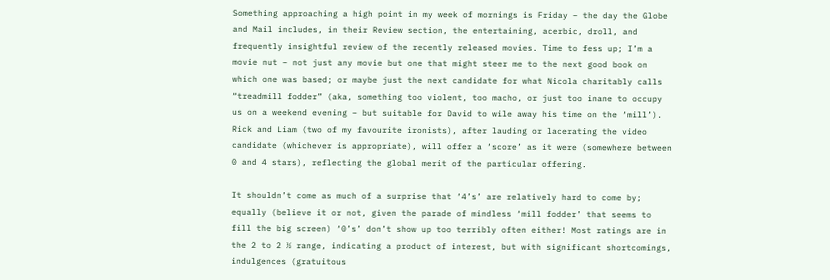Something approaching a high point in my week of mornings is Friday – the day the Globe and Mail includes, in their Review section, the entertaining, acerbic, droll, and frequently insightful review of the recently released movies. Time to fess up; I’m a movie nut – not just any movie but one that might steer me to the next good book on which one was based; or maybe just the next candidate for what Nicola charitably calls “treadmill fodder” (aka, something too violent, too macho, or just too inane to occupy us on a weekend evening – but suitable for David to wile away his time on the ‘mill’). Rick and Liam (two of my favourite ironists), after lauding or lacerating the video candidate (whichever is appropriate), will offer a ‘score’ as it were (somewhere between 0 and 4 stars), reflecting the global merit of the particular offering.

It shouldn’t come as much of a surprise that ‘4’s’ are relatively hard to come by; equally (believe it or not, given the parade of mindless ‘mill fodder’ that seems to fill the big screen) ‘0’s’ don’t show up too terribly often either! Most ratings are in the 2 to 2 ½ range, indicating a product of interest, but with significant shortcomings, indulgences (gratuitous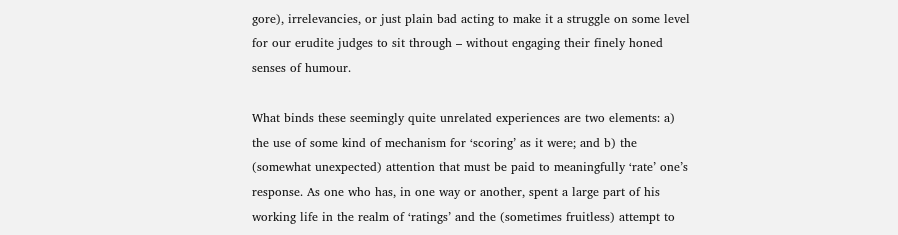gore), irrelevancies, or just plain bad acting to make it a struggle on some level for our erudite judges to sit through – without engaging their finely honed senses of humour.

What binds these seemingly quite unrelated experiences are two elements: a) the use of some kind of mechanism for ‘scoring’ as it were; and b) the (somewhat unexpected) attention that must be paid to meaningfully ‘rate’ one’s response. As one who has, in one way or another, spent a large part of his working life in the realm of ‘ratings’ and the (sometimes fruitless) attempt to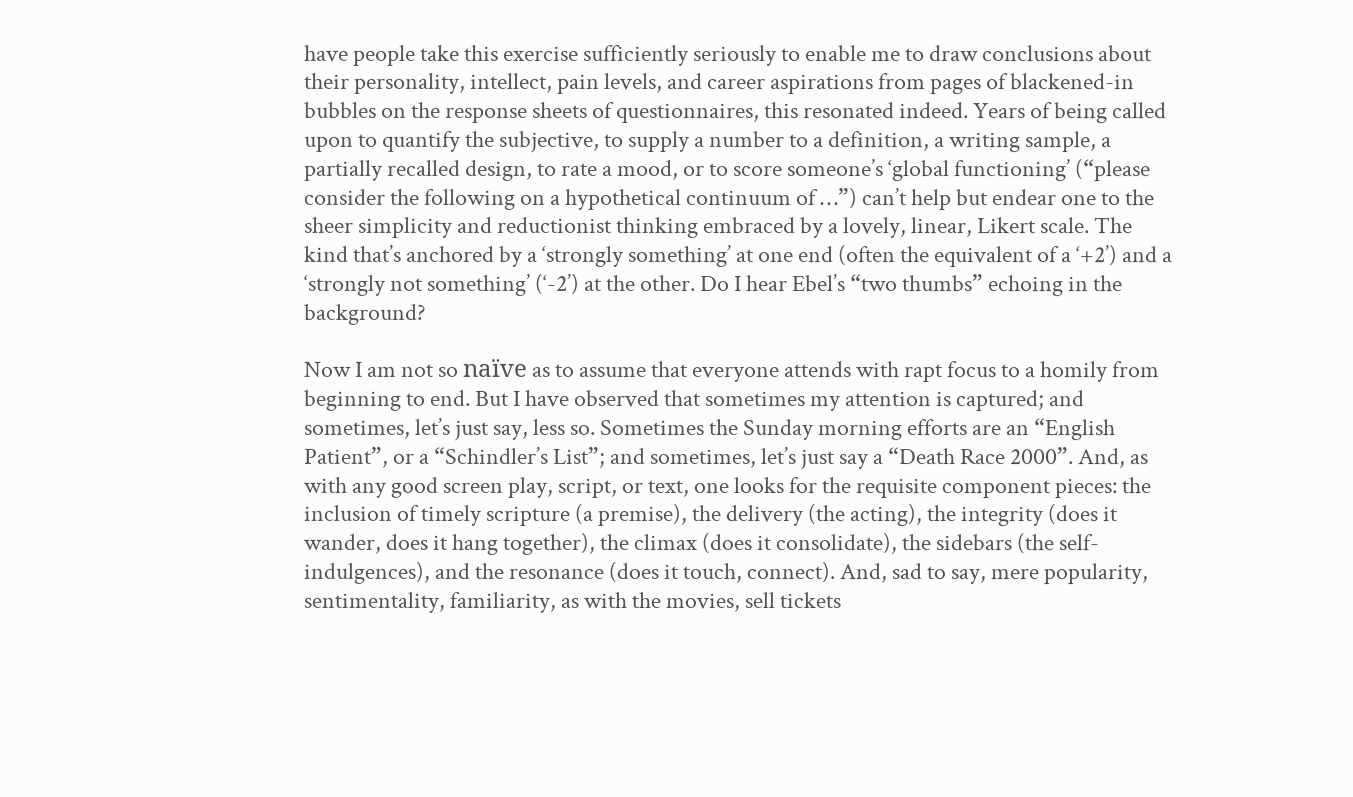have people take this exercise sufficiently seriously to enable me to draw conclusions about their personality, intellect, pain levels, and career aspirations from pages of blackened-in bubbles on the response sheets of questionnaires, this resonated indeed. Years of being called upon to quantify the subjective, to supply a number to a definition, a writing sample, a partially recalled design, to rate a mood, or to score someone’s ‘global functioning’ (“please consider the following on a hypothetical continuum of …”) can’t help but endear one to the sheer simplicity and reductionist thinking embraced by a lovely, linear, Likert scale. The kind that’s anchored by a ‘strongly something’ at one end (often the equivalent of a ‘+2’) and a ‘strongly not something’ (‘-2’) at the other. Do I hear Ebel’s “two thumbs” echoing in the background?

Now I am not so naïve as to assume that everyone attends with rapt focus to a homily from beginning to end. But I have observed that sometimes my attention is captured; and sometimes, let’s just say, less so. Sometimes the Sunday morning efforts are an “English Patient”, or a “Schindler’s List”; and sometimes, let’s just say a “Death Race 2000”. And, as with any good screen play, script, or text, one looks for the requisite component pieces: the inclusion of timely scripture (a premise), the delivery (the acting), the integrity (does it wander, does it hang together), the climax (does it consolidate), the sidebars (the self-indulgences), and the resonance (does it touch, connect). And, sad to say, mere popularity, sentimentality, familiarity, as with the movies, sell tickets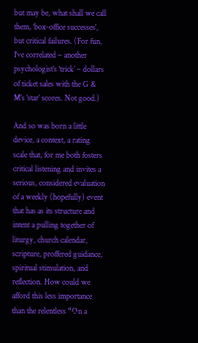but may be, what shall we call them, ‘box-office successes’, but critical failures. (For fun, I’ve correlated – another psychologist’s ‘trick’ – dollars of ticket sales with the G & M’s ‘star’ scores. Not good.)

And so was born a little device, a context, a rating scale that, for me both fosters critical listening and invites a serious, considered evaluation of a weekly (hopefully) event that has as its structure and intent a pulling together of liturgy, church calendar, scripture, proffered guidance, spiritual stimulation, and reflection. How could we afford this less importance than the relentless “On a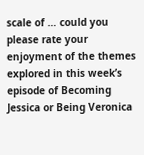scale of … could you please rate your enjoyment of the themes explored in this week’s episode of Becoming Jessica or Being Veronica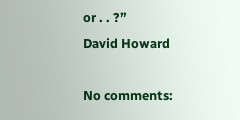or . . ?”
David Howard

No comments: